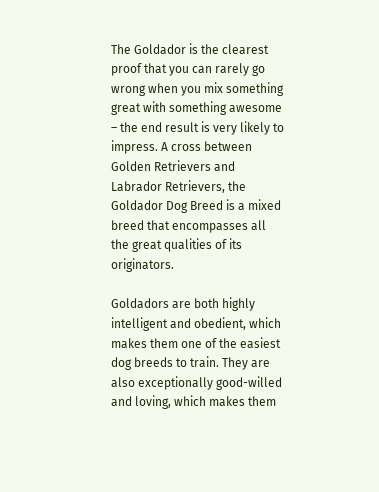The Goldador is the clearest proof that you can rarely go wrong when you mix something great with something awesome – the end result is very likely to impress. A cross between Golden Retrievers and Labrador Retrievers, the Goldador Dog Breed is a mixed breed that encompasses all the great qualities of its originators.

Goldadors are both highly intelligent and obedient, which makes them one of the easiest dog breeds to train. They are also exceptionally good-willed and loving, which makes them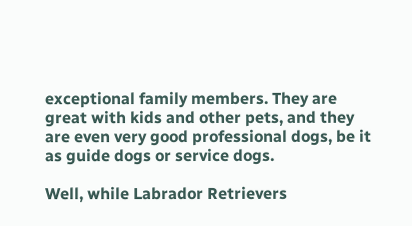exceptional family members. They are great with kids and other pets, and they are even very good professional dogs, be it as guide dogs or service dogs.

Well, while Labrador Retrievers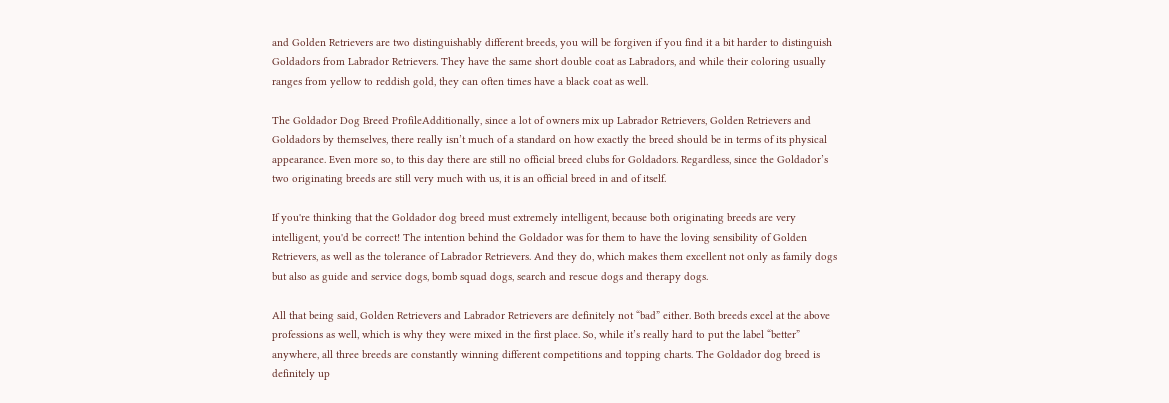and Golden Retrievers are two distinguishably different breeds, you will be forgiven if you find it a bit harder to distinguish Goldadors from Labrador Retrievers. They have the same short double coat as Labradors, and while their coloring usually ranges from yellow to reddish gold, they can often times have a black coat as well.

The Goldador Dog Breed ProfileAdditionally, since a lot of owners mix up Labrador Retrievers, Golden Retrievers and Goldadors by themselves, there really isn’t much of a standard on how exactly the breed should be in terms of its physical appearance. Even more so, to this day there are still no official breed clubs for Goldadors. Regardless, since the Goldador’s two originating breeds are still very much with us, it is an official breed in and of itself.

If you're thinking that the Goldador dog breed must extremely intelligent, because both originating breeds are very intelligent, you'd be correct! The intention behind the Goldador was for them to have the loving sensibility of Golden Retrievers, as well as the tolerance of Labrador Retrievers. And they do, which makes them excellent not only as family dogs but also as guide and service dogs, bomb squad dogs, search and rescue dogs and therapy dogs.

All that being said, Golden Retrievers and Labrador Retrievers are definitely not “bad” either. Both breeds excel at the above professions as well, which is why they were mixed in the first place. So, while it’s really hard to put the label “better” anywhere, all three breeds are constantly winning different competitions and topping charts. The Goldador dog breed is definitely up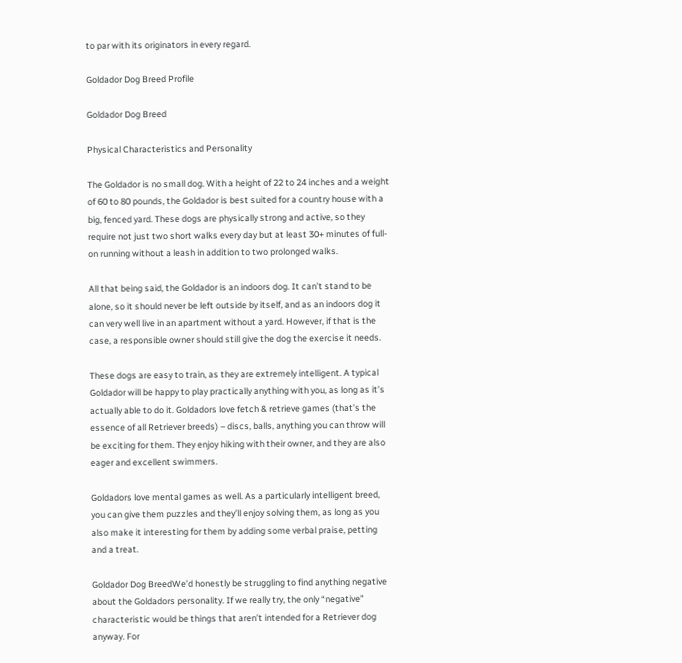to par with its originators in every regard.

Goldador Dog Breed Profile

Goldador Dog Breed

Physical Characteristics and Personality

The Goldador is no small dog. With a height of 22 to 24 inches and a weight of 60 to 80 pounds, the Goldador is best suited for a country house with a big, fenced yard. These dogs are physically strong and active, so they require not just two short walks every day but at least 30+ minutes of full-on running without a leash in addition to two prolonged walks.

All that being said, the Goldador is an indoors dog. It can’t stand to be alone, so it should never be left outside by itself, and as an indoors dog it can very well live in an apartment without a yard. However, if that is the case, a responsible owner should still give the dog the exercise it needs.

These dogs are easy to train, as they are extremely intelligent. A typical Goldador will be happy to play practically anything with you, as long as it’s actually able to do it. Goldadors love fetch & retrieve games (that’s the essence of all Retriever breeds) – discs, balls, anything you can throw will be exciting for them. They enjoy hiking with their owner, and they are also eager and excellent swimmers.

Goldadors love mental games as well. As a particularly intelligent breed, you can give them puzzles and they’ll enjoy solving them, as long as you also make it interesting for them by adding some verbal praise, petting and a treat.

Goldador Dog BreedWe’d honestly be struggling to find anything negative about the Goldadors personality. If we really try, the only “negative” characteristic would be things that aren’t intended for a Retriever dog anyway. For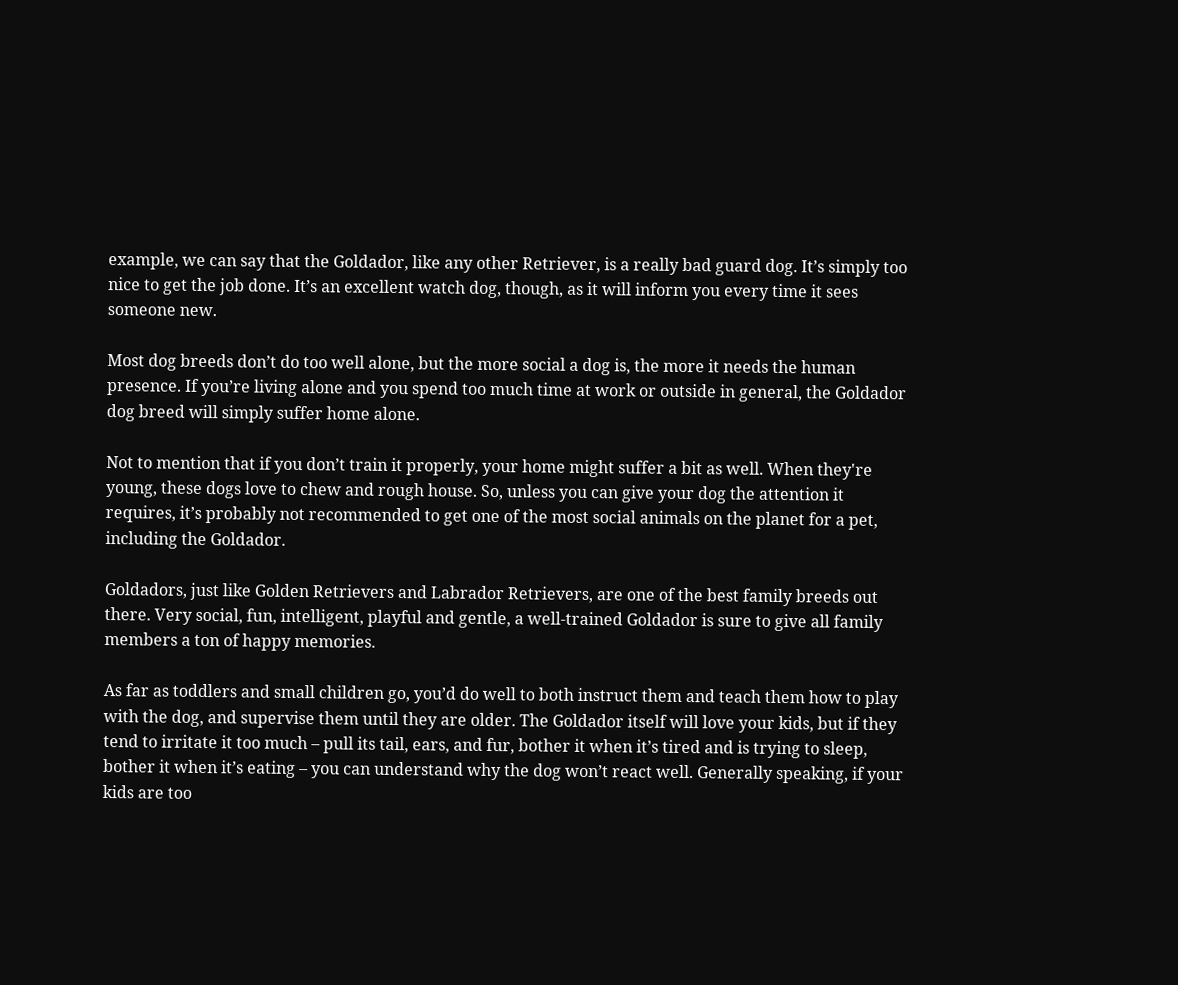example, we can say that the Goldador, like any other Retriever, is a really bad guard dog. It’s simply too nice to get the job done. It’s an excellent watch dog, though, as it will inform you every time it sees someone new.

Most dog breeds don’t do too well alone, but the more social a dog is, the more it needs the human presence. If you’re living alone and you spend too much time at work or outside in general, the Goldador dog breed will simply suffer home alone.

Not to mention that if you don’t train it properly, your home might suffer a bit as well. When they're young, these dogs love to chew and rough house. So, unless you can give your dog the attention it requires, it’s probably not recommended to get one of the most social animals on the planet for a pet, including the Goldador.

Goldadors, just like Golden Retrievers and Labrador Retrievers, are one of the best family breeds out there. Very social, fun, intelligent, playful and gentle, a well-trained Goldador is sure to give all family members a ton of happy memories.

As far as toddlers and small children go, you’d do well to both instruct them and teach them how to play with the dog, and supervise them until they are older. The Goldador itself will love your kids, but if they tend to irritate it too much – pull its tail, ears, and fur, bother it when it’s tired and is trying to sleep, bother it when it’s eating – you can understand why the dog won’t react well. Generally speaking, if your kids are too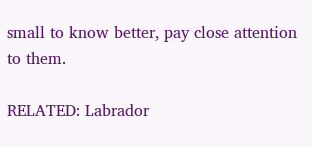small to know better, pay close attention to them.

RELATED: Labrador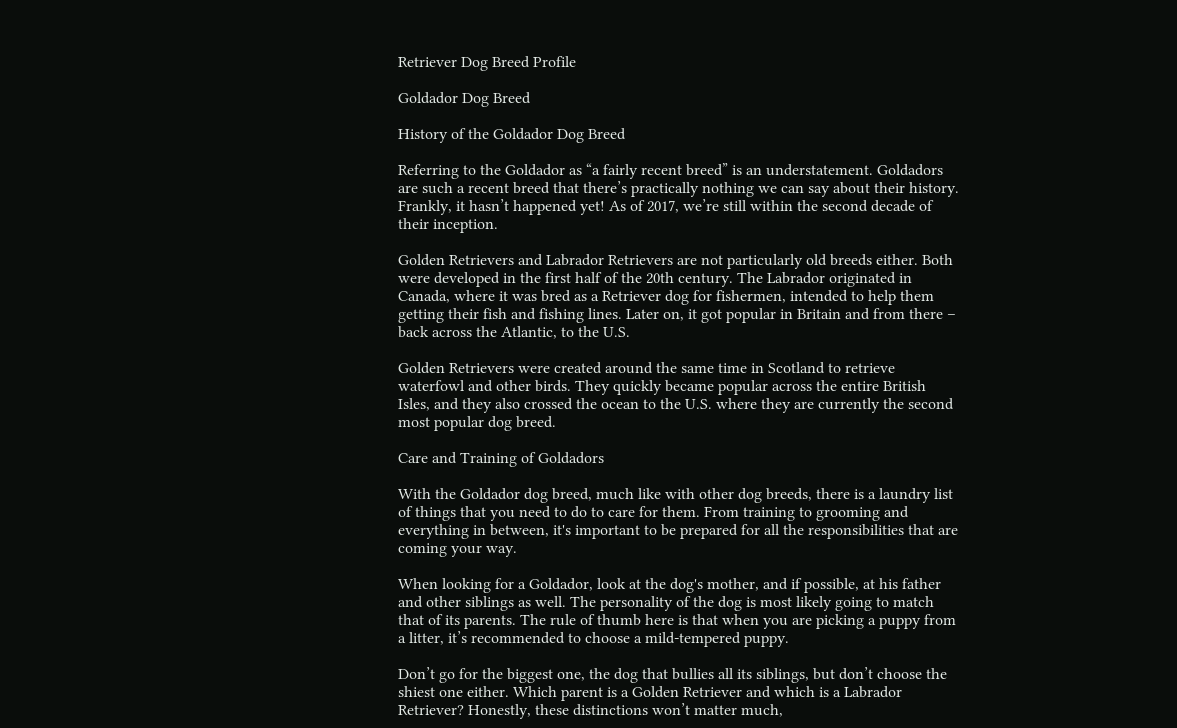Retriever Dog Breed Profile

Goldador Dog Breed

History of the Goldador Dog Breed

Referring to the Goldador as “a fairly recent breed” is an understatement. Goldadors are such a recent breed that there’s practically nothing we can say about their history. Frankly, it hasn’t happened yet! As of 2017, we’re still within the second decade of their inception.

Golden Retrievers and Labrador Retrievers are not particularly old breeds either. Both were developed in the first half of the 20th century. The Labrador originated in Canada, where it was bred as a Retriever dog for fishermen, intended to help them getting their fish and fishing lines. Later on, it got popular in Britain and from there – back across the Atlantic, to the U.S.

Golden Retrievers were created around the same time in Scotland to retrieve waterfowl and other birds. They quickly became popular across the entire British Isles, and they also crossed the ocean to the U.S. where they are currently the second most popular dog breed.

Care and Training of Goldadors

With the Goldador dog breed, much like with other dog breeds, there is a laundry list of things that you need to do to care for them. From training to grooming and everything in between, it's important to be prepared for all the responsibilities that are coming your way.

When looking for a Goldador, look at the dog's mother, and if possible, at his father and other siblings as well. The personality of the dog is most likely going to match that of its parents. The rule of thumb here is that when you are picking a puppy from a litter, it’s recommended to choose a mild-tempered puppy.

Don’t go for the biggest one, the dog that bullies all its siblings, but don’t choose the shiest one either. Which parent is a Golden Retriever and which is a Labrador Retriever? Honestly, these distinctions won’t matter much,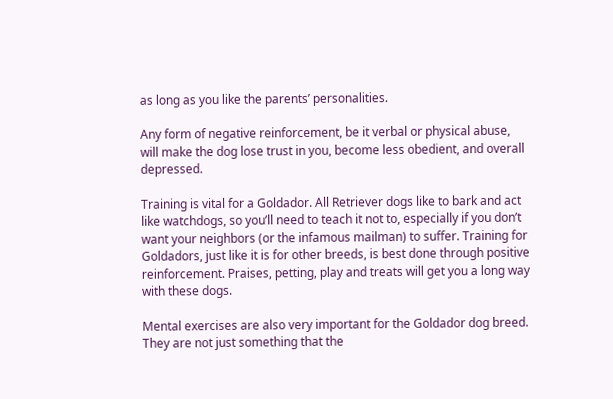as long as you like the parents’ personalities.

Any form of negative reinforcement, be it verbal or physical abuse, will make the dog lose trust in you, become less obedient, and overall depressed.

Training is vital for a Goldador. All Retriever dogs like to bark and act like watchdogs, so you’ll need to teach it not to, especially if you don’t want your neighbors (or the infamous mailman) to suffer. Training for Goldadors, just like it is for other breeds, is best done through positive reinforcement. Praises, petting, play and treats will get you a long way with these dogs.

Mental exercises are also very important for the Goldador dog breed. They are not just something that the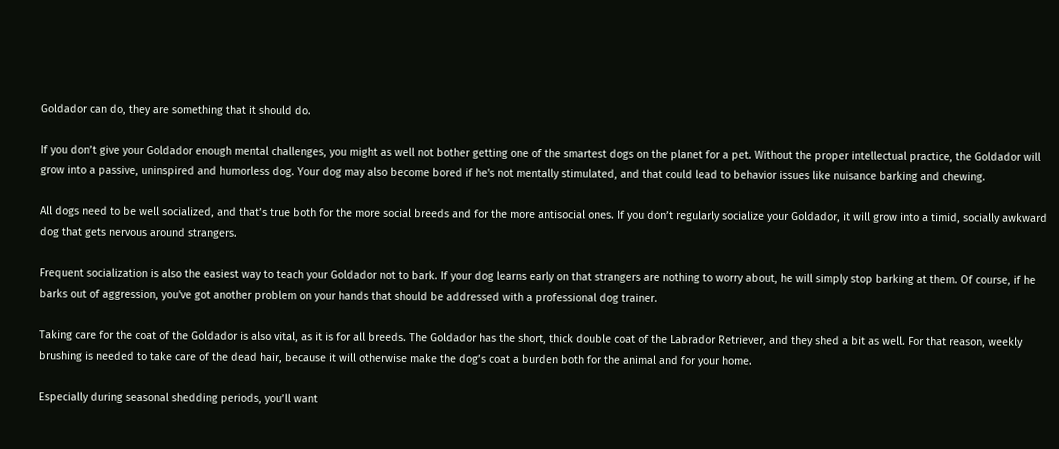Goldador can do, they are something that it should do.

If you don’t give your Goldador enough mental challenges, you might as well not bother getting one of the smartest dogs on the planet for a pet. Without the proper intellectual practice, the Goldador will grow into a passive, uninspired and humorless dog. Your dog may also become bored if he's not mentally stimulated, and that could lead to behavior issues like nuisance barking and chewing.

All dogs need to be well socialized, and that’s true both for the more social breeds and for the more antisocial ones. If you don’t regularly socialize your Goldador, it will grow into a timid, socially awkward dog that gets nervous around strangers.

Frequent socialization is also the easiest way to teach your Goldador not to bark. If your dog learns early on that strangers are nothing to worry about, he will simply stop barking at them. Of course, if he barks out of aggression, you've got another problem on your hands that should be addressed with a professional dog trainer.

Taking care for the coat of the Goldador is also vital, as it is for all breeds. The Goldador has the short, thick double coat of the Labrador Retriever, and they shed a bit as well. For that reason, weekly brushing is needed to take care of the dead hair, because it will otherwise make the dog’s coat a burden both for the animal and for your home.

Especially during seasonal shedding periods, you’ll want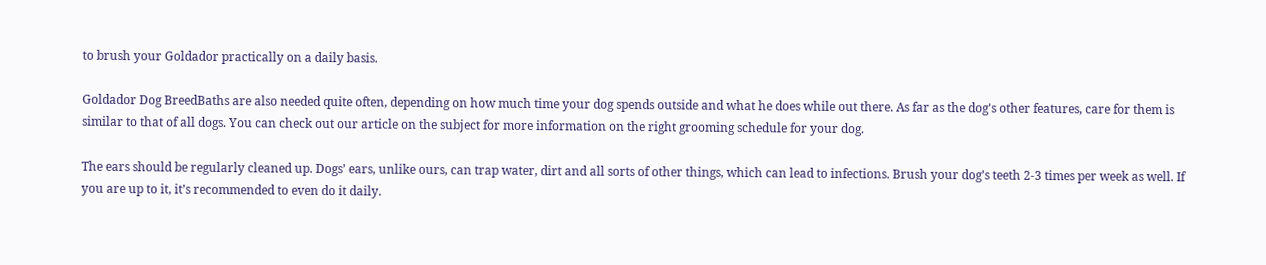to brush your Goldador practically on a daily basis.

Goldador Dog BreedBaths are also needed quite often, depending on how much time your dog spends outside and what he does while out there. As far as the dog's other features, care for them is similar to that of all dogs. You can check out our article on the subject for more information on the right grooming schedule for your dog.

The ears should be regularly cleaned up. Dogs’ ears, unlike ours, can trap water, dirt and all sorts of other things, which can lead to infections. Brush your dog’s teeth 2-3 times per week as well. If you are up to it, it’s recommended to even do it daily.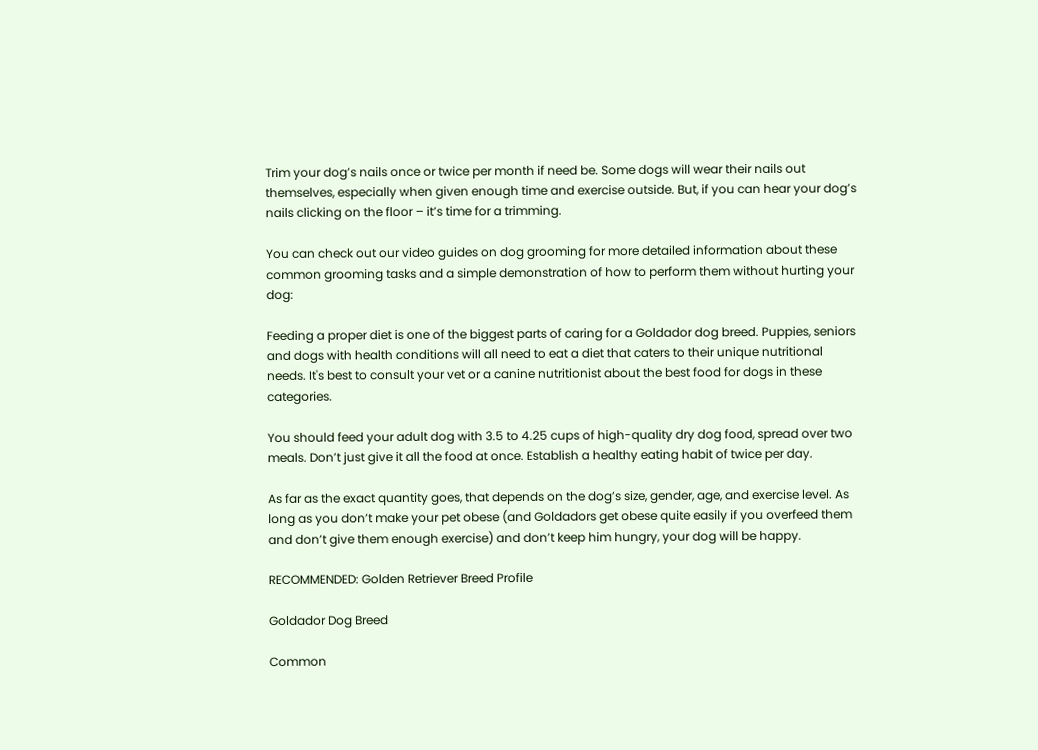Trim your dog’s nails once or twice per month if need be. Some dogs will wear their nails out themselves, especially when given enough time and exercise outside. But, if you can hear your dog’s nails clicking on the floor – it’s time for a trimming.

You can check out our video guides on dog grooming for more detailed information about these common grooming tasks and a simple demonstration of how to perform them without hurting your dog:

Feeding a proper diet is one of the biggest parts of caring for a Goldador dog breed. Puppies, seniors and dogs with health conditions will all need to eat a diet that caters to their unique nutritional needs. It's best to consult your vet or a canine nutritionist about the best food for dogs in these categories.

You should feed your adult dog with 3.5 to 4.25 cups of high-quality dry dog food, spread over two meals. Don’t just give it all the food at once. Establish a healthy eating habit of twice per day.

As far as the exact quantity goes, that depends on the dog’s size, gender, age, and exercise level. As long as you don’t make your pet obese (and Goldadors get obese quite easily if you overfeed them and don’t give them enough exercise) and don’t keep him hungry, your dog will be happy.

RECOMMENDED: Golden Retriever Breed Profile

Goldador Dog Breed

Common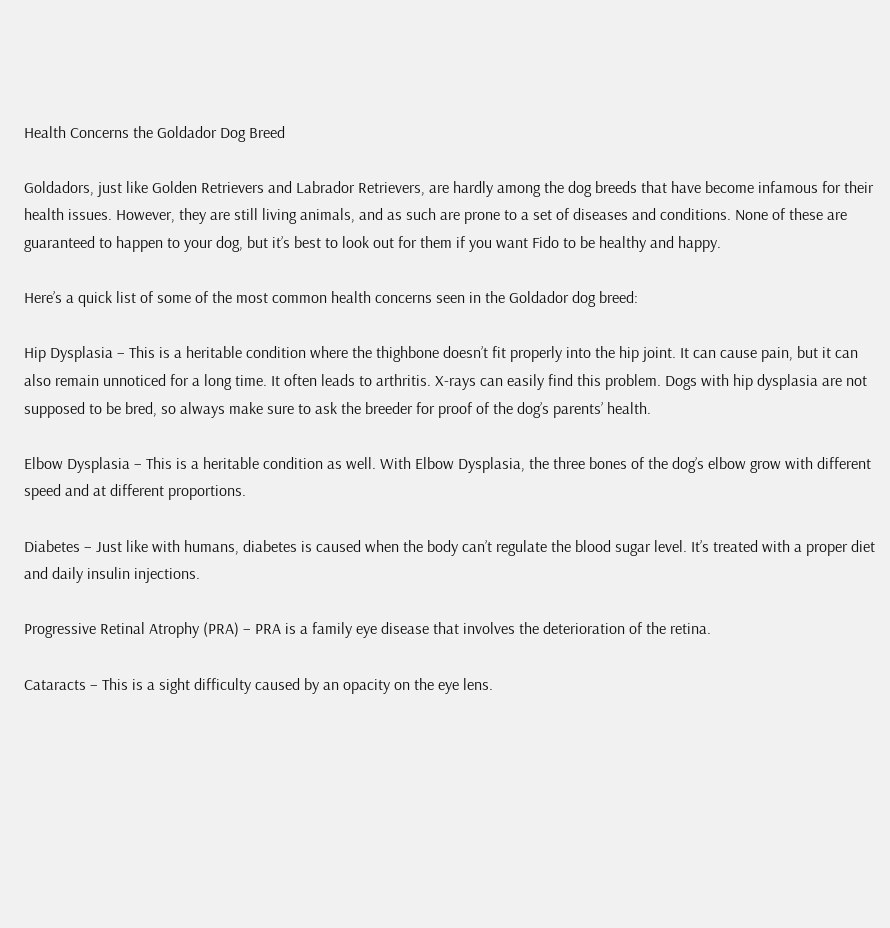Health Concerns the Goldador Dog Breed

Goldadors, just like Golden Retrievers and Labrador Retrievers, are hardly among the dog breeds that have become infamous for their health issues. However, they are still living animals, and as such are prone to a set of diseases and conditions. None of these are guaranteed to happen to your dog, but it’s best to look out for them if you want Fido to be healthy and happy.

Here’s a quick list of some of the most common health concerns seen in the Goldador dog breed:

Hip Dysplasia – This is a heritable condition where the thighbone doesn’t fit properly into the hip joint. It can cause pain, but it can also remain unnoticed for a long time. It often leads to arthritis. X-rays can easily find this problem. Dogs with hip dysplasia are not supposed to be bred, so always make sure to ask the breeder for proof of the dog’s parents’ health.

Elbow Dysplasia – This is a heritable condition as well. With Elbow Dysplasia, the three bones of the dog’s elbow grow with different speed and at different proportions.

Diabetes – Just like with humans, diabetes is caused when the body can’t regulate the blood sugar level. It’s treated with a proper diet and daily insulin injections.

Progressive Retinal Atrophy (PRA) – PRA is a family eye disease that involves the deterioration of the retina.

Cataracts – This is a sight difficulty caused by an opacity on the eye lens.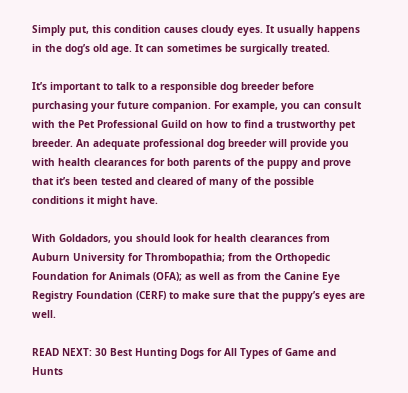Simply put, this condition causes cloudy eyes. It usually happens in the dog’s old age. It can sometimes be surgically treated.

It’s important to talk to a responsible dog breeder before purchasing your future companion. For example, you can consult with the Pet Professional Guild on how to find a trustworthy pet breeder. An adequate professional dog breeder will provide you with health clearances for both parents of the puppy and prove that it’s been tested and cleared of many of the possible conditions it might have.

With Goldadors, you should look for health clearances from Auburn University for Thrombopathia; from the Orthopedic Foundation for Animals (OFA); as well as from the Canine Eye Registry Foundation (CERF) to make sure that the puppy’s eyes are well.

READ NEXT: 30 Best Hunting Dogs for All Types of Game and Hunts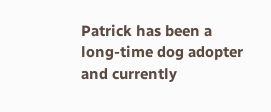Patrick has been a long-time dog adopter and currently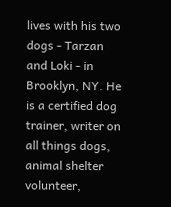lives with his two dogs - Tarzan and Loki - in Brooklyn, NY. He is a certified dog trainer, writer on all things dogs, animal shelter volunteer,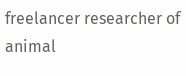freelancer researcher of animal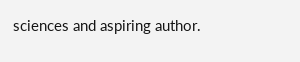sciences and aspiring author.